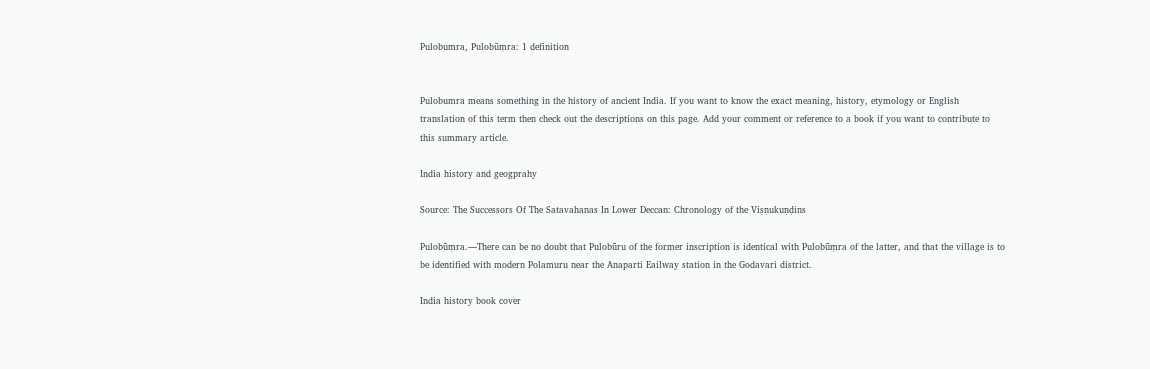Pulobumra, Pulobūṃra: 1 definition


Pulobumra means something in the history of ancient India. If you want to know the exact meaning, history, etymology or English translation of this term then check out the descriptions on this page. Add your comment or reference to a book if you want to contribute to this summary article.

India history and geogprahy

Source: The Successors Of The Satavahanas In Lower Deccan: Chronology of the Viṣṇukuṇḍins

Pulobūṃra.—There can be no doubt that Pulobūru of the former inscription is identical with Pulobūṃra of the latter, and that the village is to be identified with modern Polamuru near the Anaparti Eailway station in the Godavari district.

India history book cover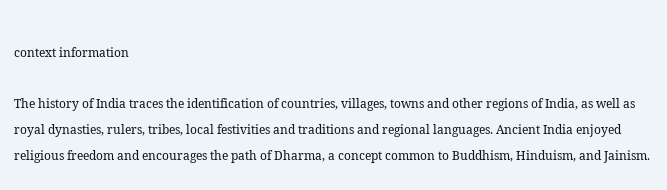context information

The history of India traces the identification of countries, villages, towns and other regions of India, as well as royal dynasties, rulers, tribes, local festivities and traditions and regional languages. Ancient India enjoyed religious freedom and encourages the path of Dharma, a concept common to Buddhism, Hinduism, and Jainism.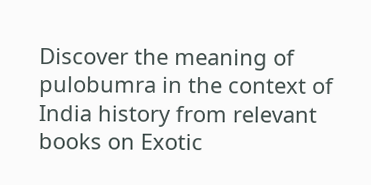Discover the meaning of pulobumra in the context of India history from relevant books on Exotic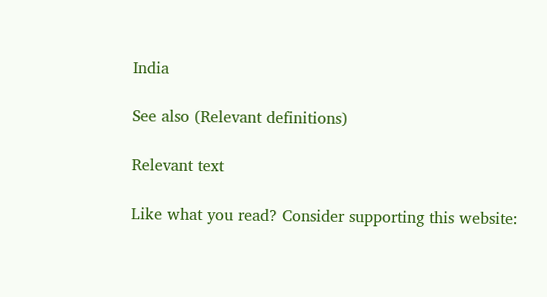India

See also (Relevant definitions)

Relevant text

Like what you read? Consider supporting this website: